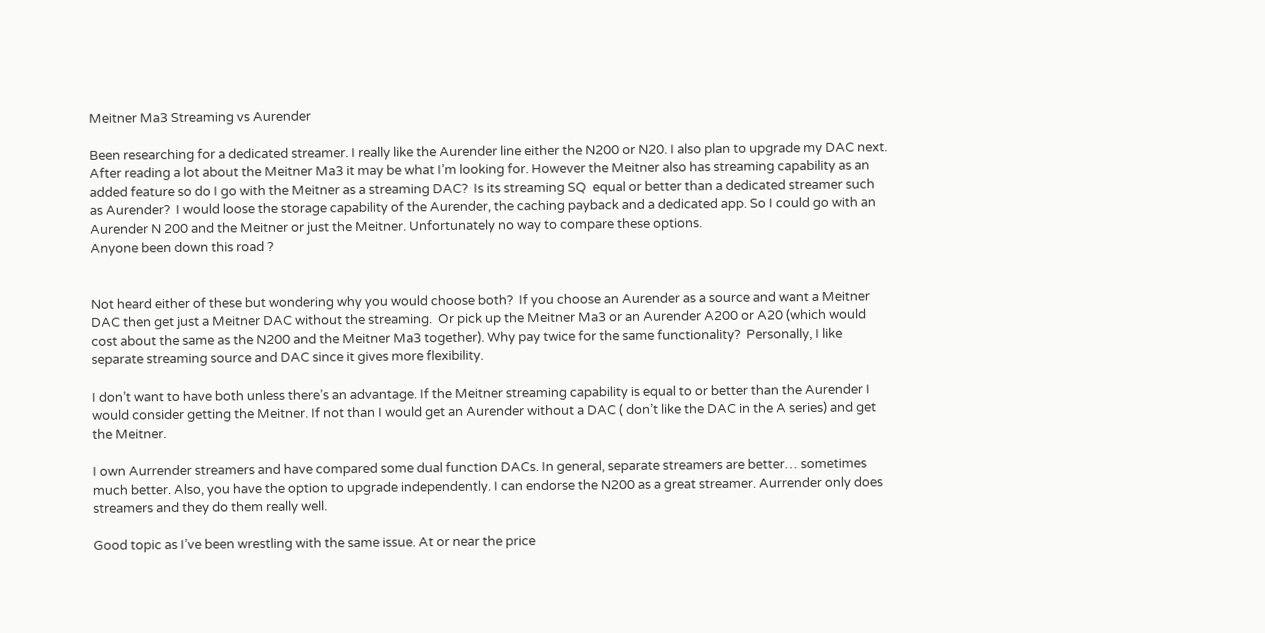Meitner Ma3 Streaming vs Aurender

Been researching for a dedicated streamer. I really like the Aurender line either the N200 or N20. I also plan to upgrade my DAC next. After reading a lot about the Meitner Ma3 it may be what I’m looking for. However the Meitner also has streaming capability as an added feature so do I go with the Meitner as a streaming DAC?  Is its streaming SQ  equal or better than a dedicated streamer such as Aurender?  I would loose the storage capability of the Aurender, the caching payback and a dedicated app. So I could go with an Aurender N 200 and the Meitner or just the Meitner. Unfortunately no way to compare these options.
Anyone been down this road ?


Not heard either of these but wondering why you would choose both?  If you choose an Aurender as a source and want a Meitner DAC then get just a Meitner DAC without the streaming.  Or pick up the Meitner Ma3 or an Aurender A200 or A20 (which would cost about the same as the N200 and the Meitner Ma3 together). Why pay twice for the same functionality?  Personally, I like separate streaming source and DAC since it gives more flexibility.

I don’t want to have both unless there’s an advantage. If the Meitner streaming capability is equal to or better than the Aurender I would consider getting the Meitner. If not than I would get an Aurender without a DAC ( don’t like the DAC in the A series) and get the Meitner.

I own Aurrender streamers and have compared some dual function DACs. In general, separate streamers are better… sometimes much better. Also, you have the option to upgrade independently. I can endorse the N200 as a great streamer. Aurrender only does streamers and they do them really well.

Good topic as I’ve been wrestling with the same issue. At or near the price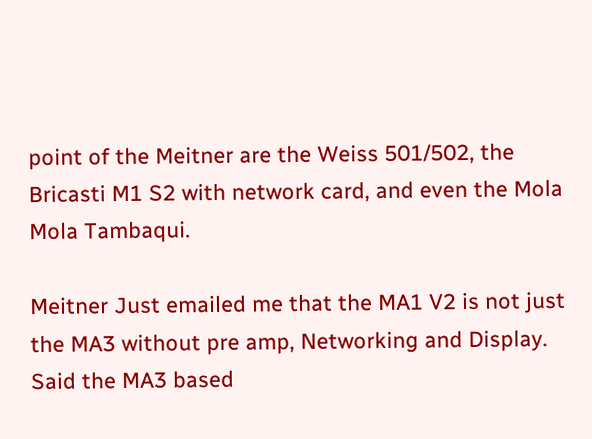point of the Meitner are the Weiss 501/502, the Bricasti M1 S2 with network card, and even the Mola Mola Tambaqui.

Meitner Just emailed me that the MA1 V2 is not just the MA3 without pre amp, Networking and Display. Said the MA3 based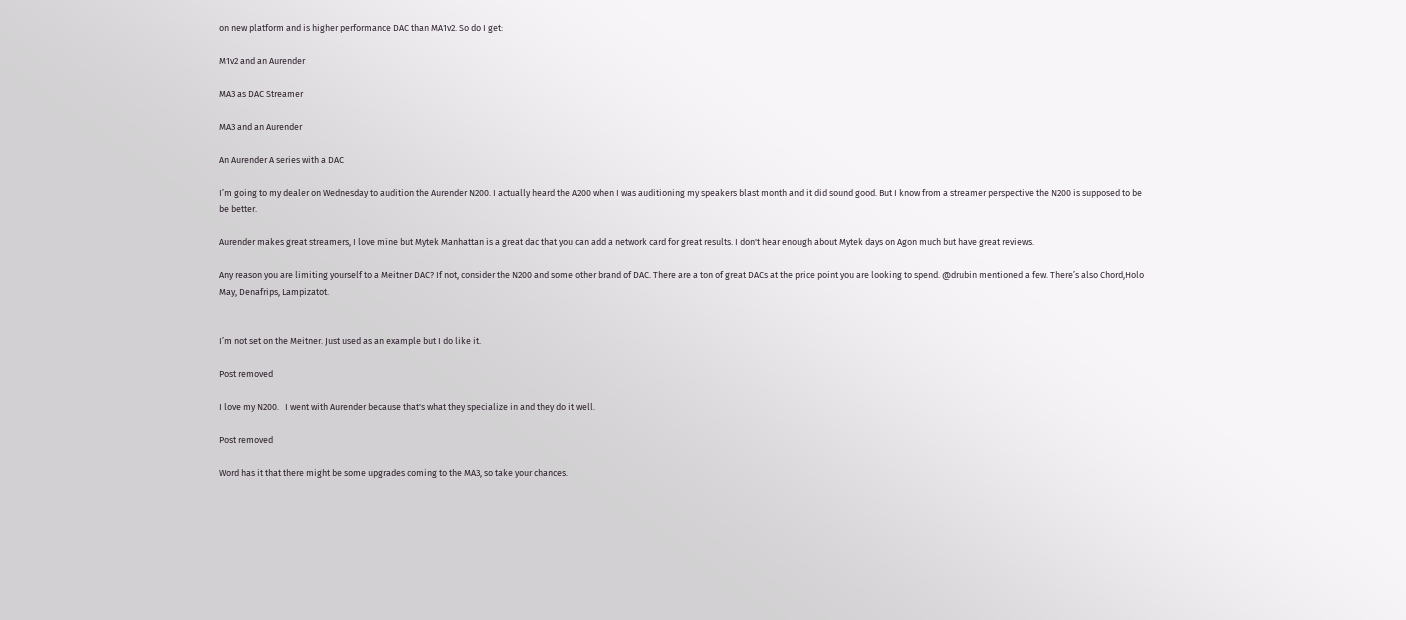on new platform and is higher performance DAC than MA1v2. So do I get:

M1v2 and an Aurender

MA3 as DAC Streamer

MA3 and an Aurender

An Aurender A series with a DAC

I’m going to my dealer on Wednesday to audition the Aurender N200. I actually heard the A200 when I was auditioning my speakers blast month and it did sound good. But I know from a streamer perspective the N200 is supposed to be be better.

Aurender makes great streamers, I love mine but Mytek Manhattan is a great dac that you can add a network card for great results. I don't hear enough about Mytek days on Agon much but have great reviews.

Any reason you are limiting yourself to a Meitner DAC? If not, consider the N200 and some other brand of DAC. There are a ton of great DACs at the price point you are looking to spend. @drubin mentioned a few. There’s also Chord,Holo May, Denafrips, Lampizatot.


I’m not set on the Meitner. Just used as an example but I do like it.

Post removed

I love my N200.   I went with Aurender because that's what they specialize in and they do it well.

Post removed

Word has it that there might be some upgrades coming to the MA3, so take your chances.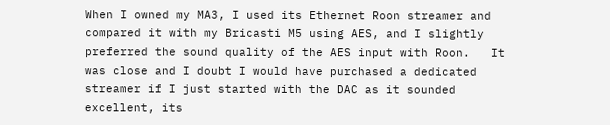When I owned my MA3, I used its Ethernet Roon streamer and compared it with my Bricasti M5 using AES, and I slightly preferred the sound quality of the AES input with Roon.   It was close and I doubt I would have purchased a dedicated streamer if I just started with the DAC as it sounded excellent, its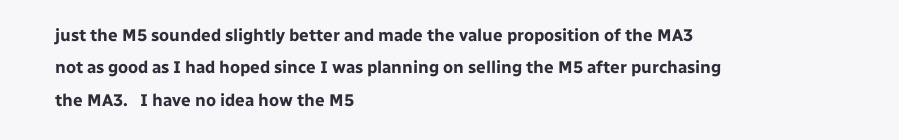just the M5 sounded slightly better and made the value proposition of the MA3 not as good as I had hoped since I was planning on selling the M5 after purchasing the MA3.   I have no idea how the M5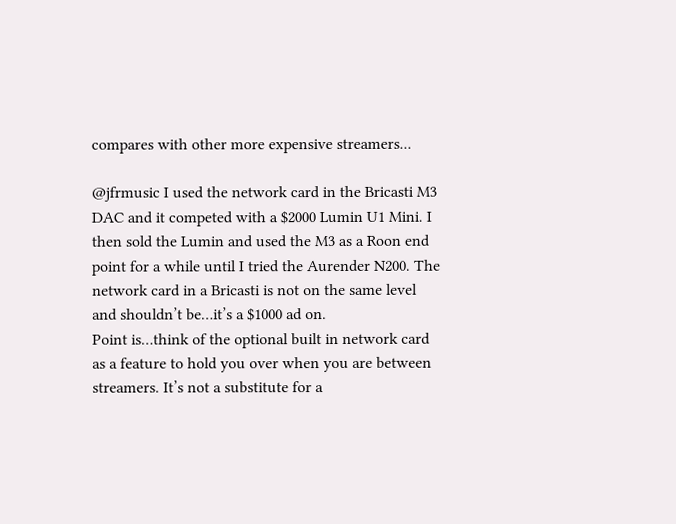compares with other more expensive streamers...

@jfrmusic I used the network card in the Bricasti M3 DAC and it competed with a $2000 Lumin U1 Mini. I then sold the Lumin and used the M3 as a Roon end point for a while until I tried the Aurender N200. The network card in a Bricasti is not on the same level and shouldn’t be…it’s a $1000 ad on.
Point is…think of the optional built in network card as a feature to hold you over when you are between streamers. It’s not a substitute for a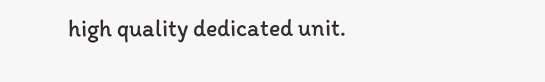high quality dedicated unit.